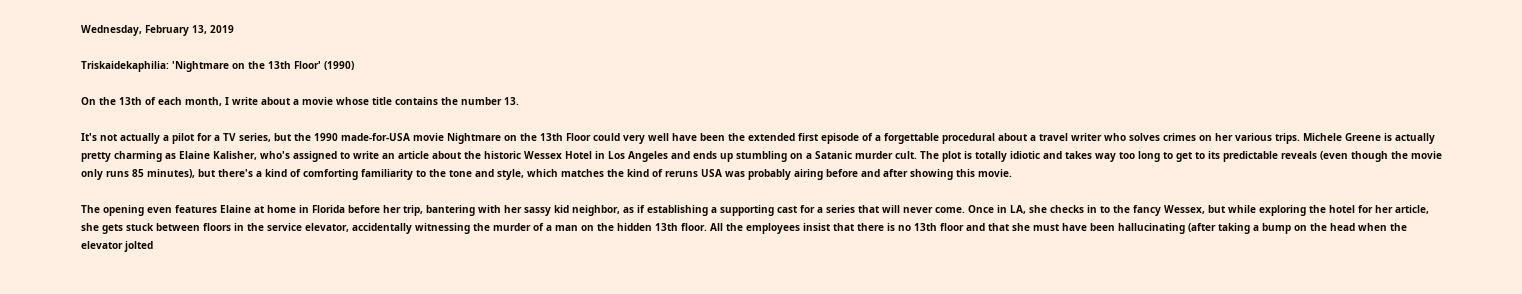Wednesday, February 13, 2019

Triskaidekaphilia: 'Nightmare on the 13th Floor' (1990)

On the 13th of each month, I write about a movie whose title contains the number 13.

It's not actually a pilot for a TV series, but the 1990 made-for-USA movie Nightmare on the 13th Floor could very well have been the extended first episode of a forgettable procedural about a travel writer who solves crimes on her various trips. Michele Greene is actually pretty charming as Elaine Kalisher, who's assigned to write an article about the historic Wessex Hotel in Los Angeles and ends up stumbling on a Satanic murder cult. The plot is totally idiotic and takes way too long to get to its predictable reveals (even though the movie only runs 85 minutes), but there's a kind of comforting familiarity to the tone and style, which matches the kind of reruns USA was probably airing before and after showing this movie.

The opening even features Elaine at home in Florida before her trip, bantering with her sassy kid neighbor, as if establishing a supporting cast for a series that will never come. Once in LA, she checks in to the fancy Wessex, but while exploring the hotel for her article, she gets stuck between floors in the service elevator, accidentally witnessing the murder of a man on the hidden 13th floor. All the employees insist that there is no 13th floor and that she must have been hallucinating (after taking a bump on the head when the elevator jolted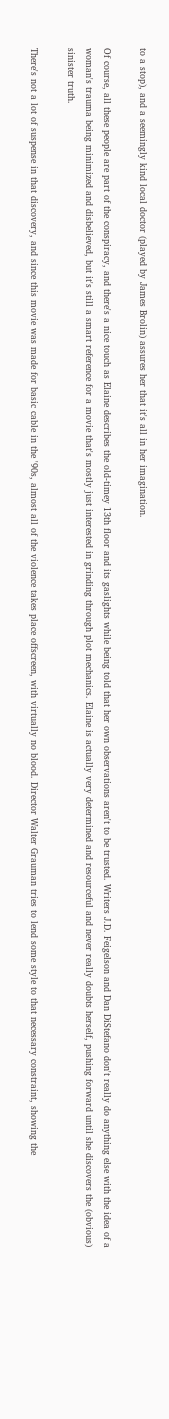to a stop), and a seemingly kind local doctor (played by James Brolin) assures her that it's all in her imagination.

Of course, all these people are part of the conspiracy, and there's a nice touch as Elaine describes the old-timey 13th floor and its gaslights while being told that her own observations aren't to be trusted. Writers J.D. Feigelson and Dan DiStefano don't really do anything else with the idea of a woman's trauma being minimized and disbelieved, but it's still a smart reference for a movie that's mostly just interested in grinding through plot mechanics. Elaine is actually very determined and resourceful and never really doubts herself, pushing forward until she discovers the (obvious) sinister truth.

There's not a lot of suspense in that discovery, and since this movie was made for basic cable in the '90s, almost all of the violence takes place offscreen, with virtually no blood. Director Walter Grauman tries to lend some style to that necessary constraint, showing the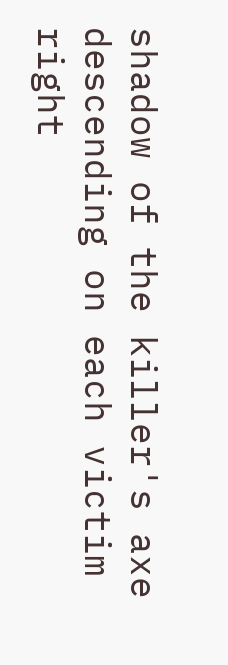shadow of the killer's axe descending on each victim right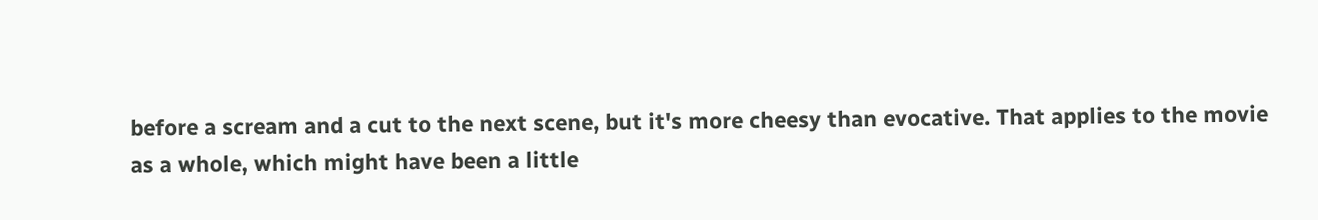before a scream and a cut to the next scene, but it's more cheesy than evocative. That applies to the movie as a whole, which might have been a little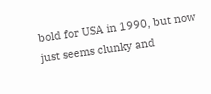bold for USA in 1990, but now just seems clunky and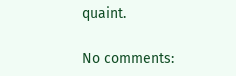quaint.

No comments: